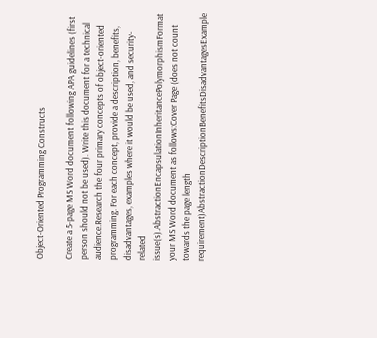Object-Oriented Programming Constructs

Create a 5-page MS Word document following APA guidelines (first person should not be used). Write this document for a technical audience.Research the four primary concepts of object-oriented programming. For each concept, provide a description, benefits, disadvantages, examples where it would be used, and security-related issue(s).AbstractionEncapsulationInheritancePolymorphismFormat your MS Word document as follows:Cover Page (does not count towards the page length requirement)AbstractionDescriptionBenefitsDisadvantagesExample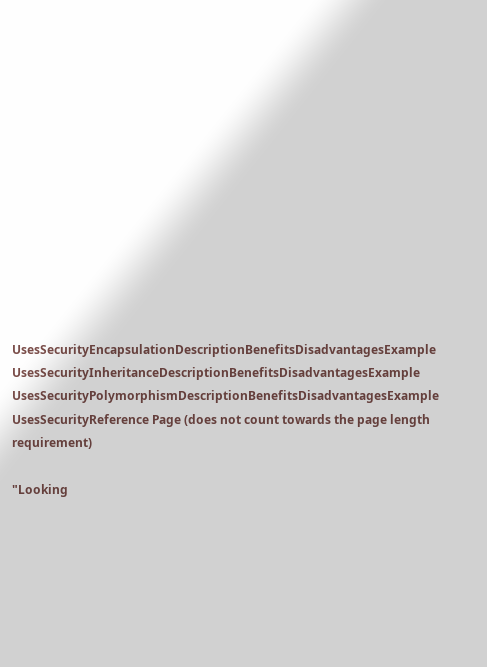UsesSecurityEncapsulationDescriptionBenefitsDisadvantagesExample UsesSecurityInheritanceDescriptionBenefitsDisadvantagesExample UsesSecurityPolymorphismDescriptionBenefitsDisadvantagesExample UsesSecurityReference Page (does not count towards the page length requirement)

"Looking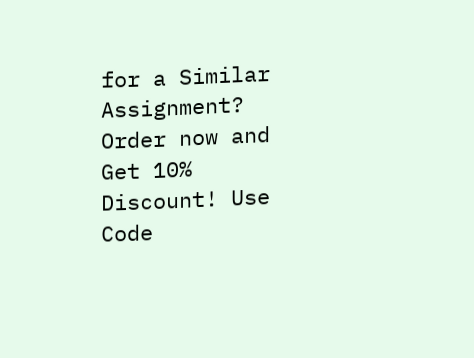for a Similar Assignment? Order now and Get 10% Discount! Use Code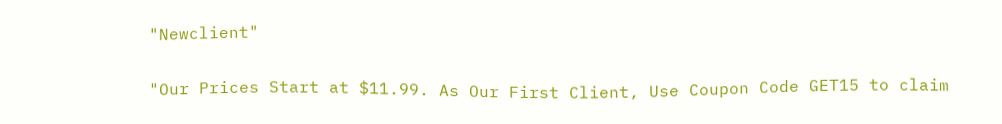"Newclient"

"Our Prices Start at $11.99. As Our First Client, Use Coupon Code GET15 to claim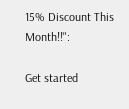15% Discount This Month!!":

Get started